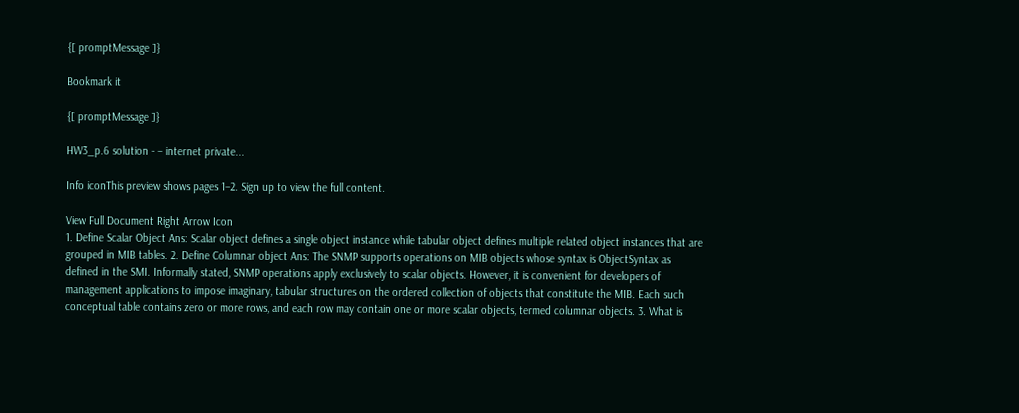{[ promptMessage ]}

Bookmark it

{[ promptMessage ]}

HW3_p.6 solution - – internet private...

Info iconThis preview shows pages 1–2. Sign up to view the full content.

View Full Document Right Arrow Icon
1. Define Scalar Object Ans: Scalar object defines a single object instance while tabular object defines multiple related object instances that are grouped in MIB tables. 2. Define Columnar object Ans: The SNMP supports operations on MIB objects whose syntax is ObjectSyntax as defined in the SMI. Informally stated, SNMP operations apply exclusively to scalar objects. However, it is convenient for developers of management applications to impose imaginary, tabular structures on the ordered collection of objects that constitute the MIB. Each such conceptual table contains zero or more rows, and each row may contain one or more scalar objects, termed columnar objects. 3. What is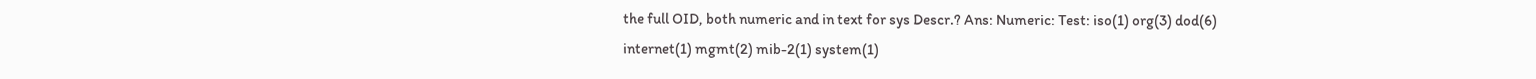the full OID, both numeric and in text for sys Descr.? Ans: Numeric: Test: iso(1) org(3) dod(6) internet(1) mgmt(2) mib-2(1) system(1)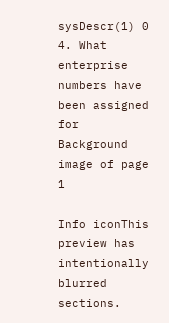sysDescr(1) 0 4. What enterprise numbers have been assigned for
Background image of page 1

Info iconThis preview has intentionally blurred sections.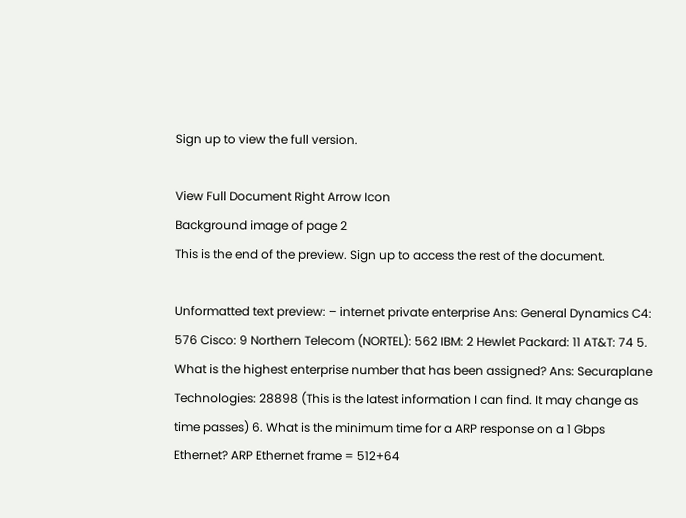Sign up to view the full version.

View Full Document Right Arrow Icon
Background image of page 2
This is the end of the preview. Sign up to access the rest of the document.

Unformatted text preview: – internet private enterprise Ans: General Dynamics C4: 576 Cisco: 9 Northern Telecom (NORTEL): 562 IBM: 2 Hewlet Packard: 11 AT&T: 74 5. What is the highest enterprise number that has been assigned? Ans: Securaplane Technologies: 28898 (This is the latest information I can find. It may change as time passes) 6. What is the minimum time for a ARP response on a 1 Gbps Ethernet? ARP Ethernet frame = 512+64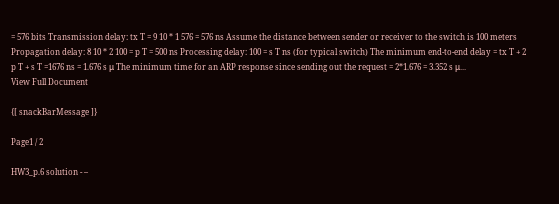= 576 bits Transmission delay: tx T = 9 10 * 1 576 = 576 ns Assume the distance between sender or receiver to the switch is 100 meters Propagation delay: 8 10 * 2 100 = p T = 500 ns Processing delay: 100 = s T ns (for typical switch) The minimum end-to-end delay = tx T + 2 p T + s T =1676 ns = 1.676 s μ The minimum time for an ARP response since sending out the request = 2*1.676 = 3.352 s μ...
View Full Document

{[ snackBarMessage ]}

Page1 / 2

HW3_p.6 solution - –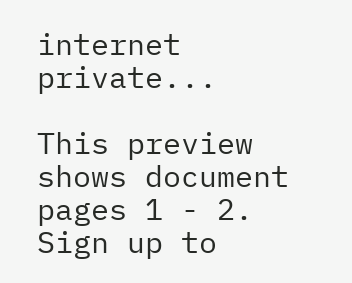internet private...

This preview shows document pages 1 - 2. Sign up to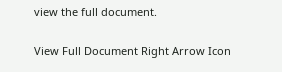view the full document.

View Full Document Right Arrow Icon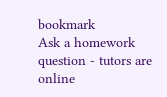bookmark
Ask a homework question - tutors are online